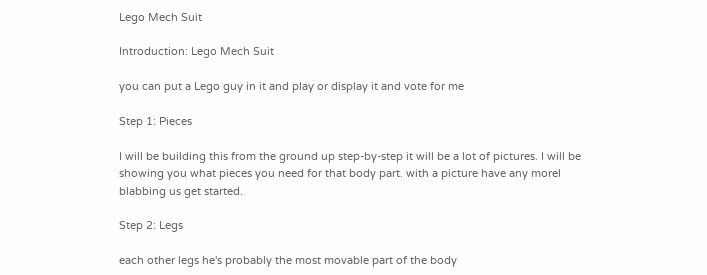Lego Mech Suit

Introduction: Lego Mech Suit

you can put a Lego guy in it and play or display it and vote for me

Step 1: Pieces

I will be building this from the ground up step-by-step it will be a lot of pictures. I will be showing you what pieces you need for that body part. with a picture have any morel blabbing us get started.

Step 2: Legs

each other legs he's probably the most movable part of the body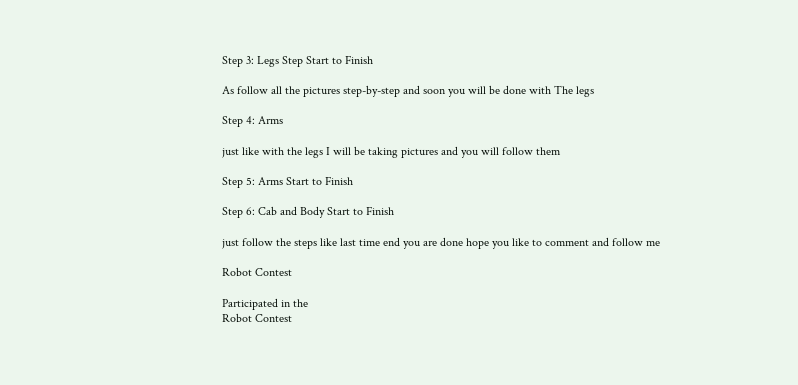Step 3: Legs Step Start to Finish

As follow all the pictures step-by-step and soon you will be done with The legs

Step 4: Arms

just like with the legs I will be taking pictures and you will follow them

Step 5: Arms Start to Finish

Step 6: Cab and Body Start to Finish

just follow the steps like last time end you are done hope you like to comment and follow me

Robot Contest

Participated in the
Robot Contest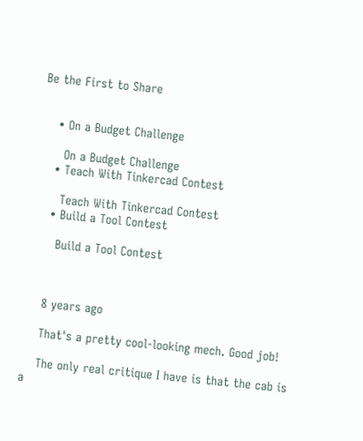Be the First to Share


    • On a Budget Challenge

      On a Budget Challenge
    • Teach With Tinkercad Contest

      Teach With Tinkercad Contest
    • Build a Tool Contest

      Build a Tool Contest



    8 years ago

    That's a pretty cool-looking mech. Good job!

    The only real critique I have is that the cab is a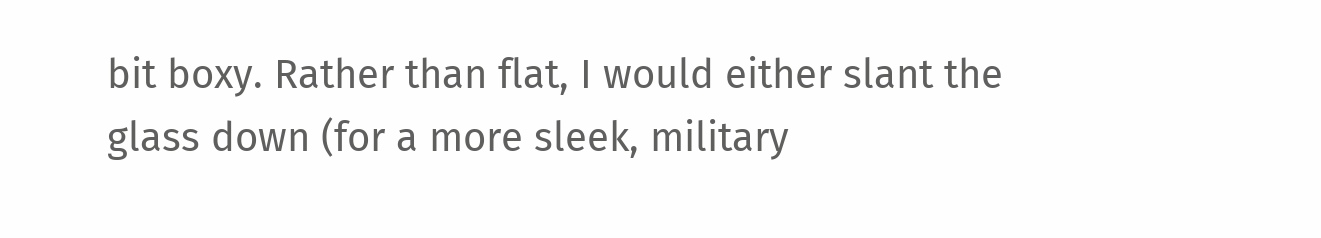bit boxy. Rather than flat, I would either slant the glass down (for a more sleek, military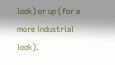look) or up (for a more industrial look).